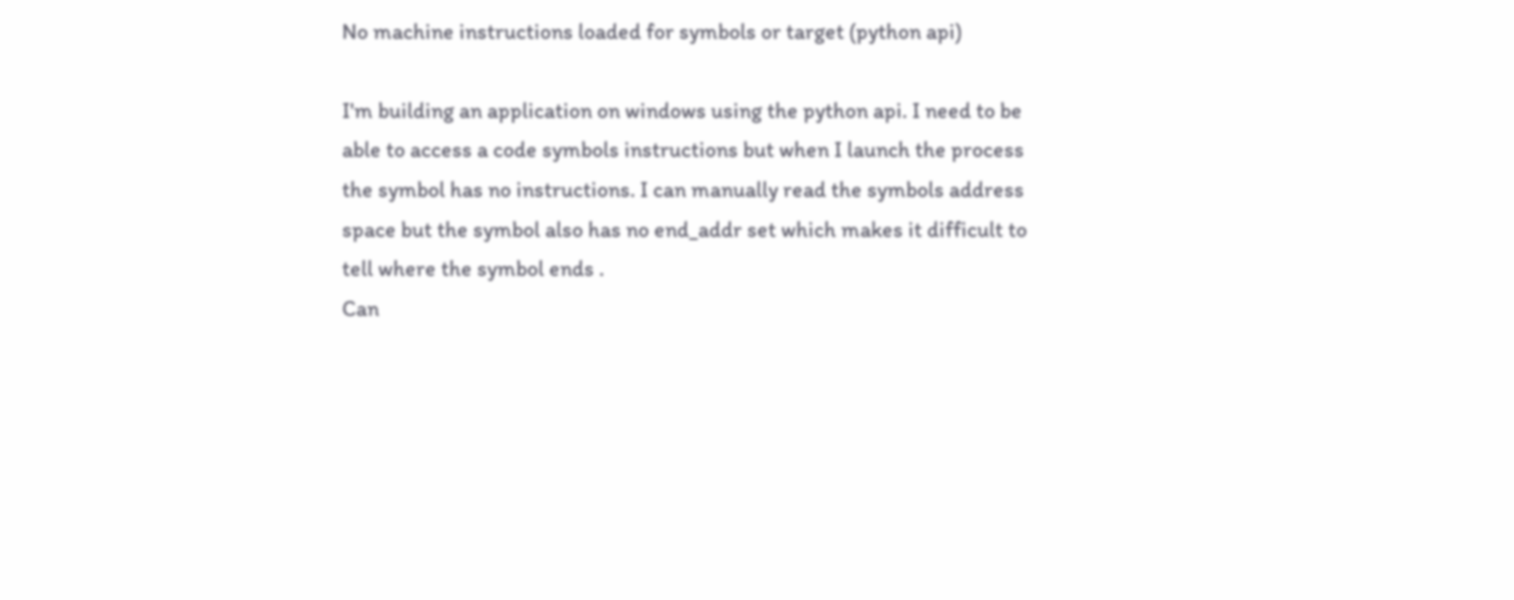No machine instructions loaded for symbols or target (python api)

I'm building an application on windows using the python api. I need to be able to access a code symbols instructions but when I launch the process the symbol has no instructions. I can manually read the symbols address space but the symbol also has no end_addr set which makes it difficult to tell where the symbol ends .
Can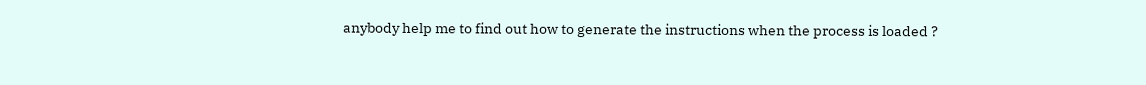anybody help me to find out how to generate the instructions when the process is loaded ?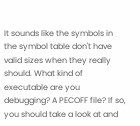It sounds like the symbols in the symbol table don't have valid sizes when they really should. What kind of executable are you debugging? A PECOFF file? If so, you should take a look at and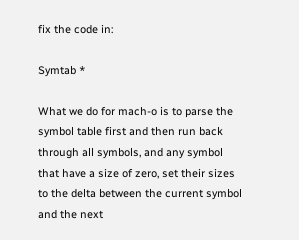fix the code in:

Symtab *

What we do for mach-o is to parse the symbol table first and then run back through all symbols, and any symbol that have a size of zero, set their sizes to the delta between the current symbol and the next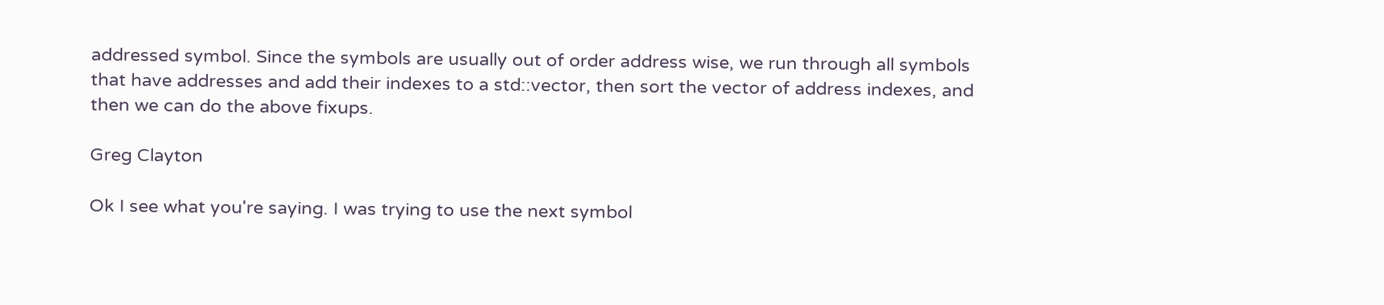addressed symbol. Since the symbols are usually out of order address wise, we run through all symbols that have addresses and add their indexes to a std::vector, then sort the vector of address indexes, and then we can do the above fixups.

Greg Clayton

Ok I see what you're saying. I was trying to use the next symbol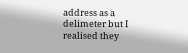address as a delimeter but I realised they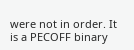were not in order. It is a PECOFF binary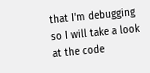that I'm debugging so I will take a look at the code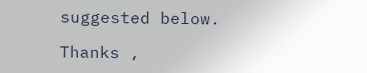suggested below.

Thanks ,